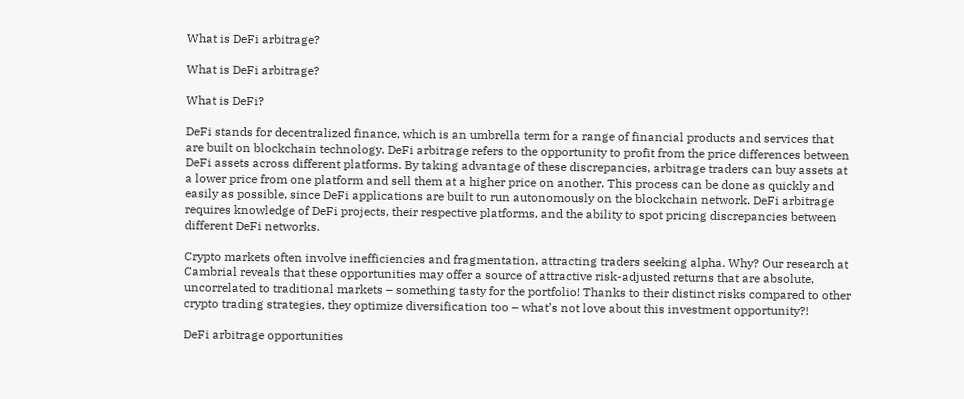What is DeFi arbitrage?

What is DeFi arbitrage?

What is DeFi?

DeFi stands for decentralized finance, which is an umbrella term for a range of financial products and services that are built on blockchain technology. DeFi arbitrage refers to the opportunity to profit from the price differences between DeFi assets across different platforms. By taking advantage of these discrepancies, arbitrage traders can buy assets at a lower price from one platform and sell them at a higher price on another. This process can be done as quickly and easily as possible, since DeFi applications are built to run autonomously on the blockchain network. DeFi arbitrage requires knowledge of DeFi projects, their respective platforms, and the ability to spot pricing discrepancies between different DeFi networks.

Crypto markets often involve inefficiencies and fragmentation, attracting traders seeking alpha. Why? Our research at Cambrial reveals that these opportunities may offer a source of attractive risk-adjusted returns that are absolute, uncorrelated to traditional markets – something tasty for the portfolio! Thanks to their distinct risks compared to other crypto trading strategies, they optimize diversification too – what’s not love about this investment opportunity?!

DeFi arbitrage opportunities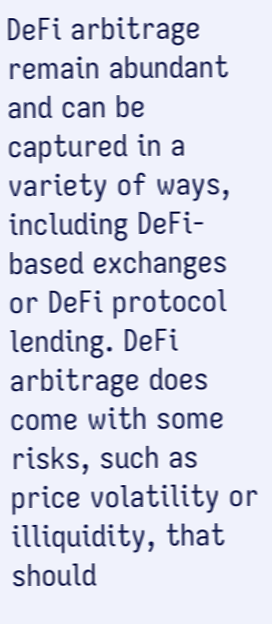DeFi arbitrage remain abundant and can be captured in a variety of ways, including DeFi-based exchanges or DeFi protocol lending. DeFi arbitrage does come with some risks, such as price volatility or illiquidity, that should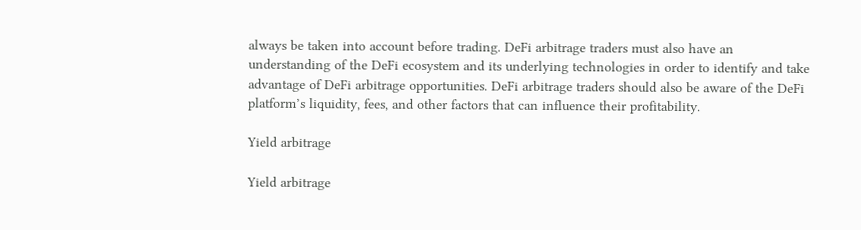always be taken into account before trading. DeFi arbitrage traders must also have an understanding of the DeFi ecosystem and its underlying technologies in order to identify and take advantage of DeFi arbitrage opportunities. DeFi arbitrage traders should also be aware of the DeFi platform’s liquidity, fees, and other factors that can influence their profitability.

Yield arbitrage

Yield arbitrage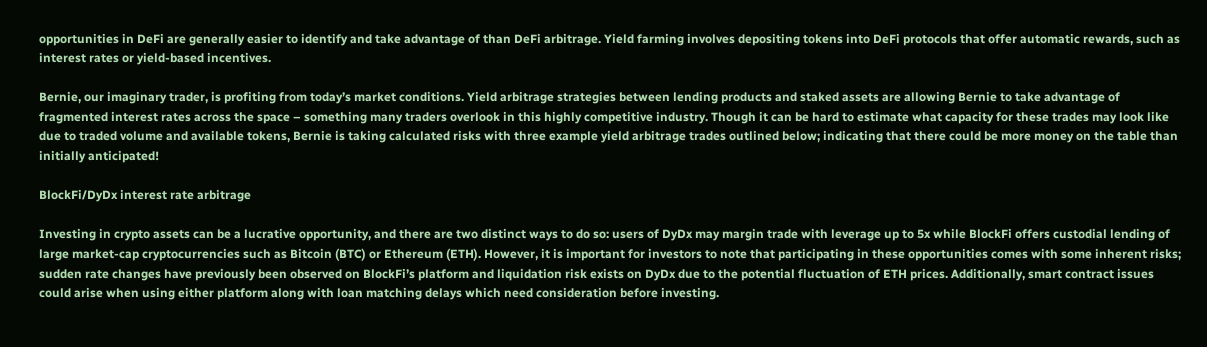opportunities in DeFi are generally easier to identify and take advantage of than DeFi arbitrage. Yield farming involves depositing tokens into DeFi protocols that offer automatic rewards, such as interest rates or yield-based incentives.

Bernie, our imaginary trader, is profiting from today’s market conditions. Yield arbitrage strategies between lending products and staked assets are allowing Bernie to take advantage of fragmented interest rates across the space – something many traders overlook in this highly competitive industry. Though it can be hard to estimate what capacity for these trades may look like due to traded volume and available tokens, Bernie is taking calculated risks with three example yield arbitrage trades outlined below; indicating that there could be more money on the table than initially anticipated!

BlockFi/DyDx interest rate arbitrage

Investing in crypto assets can be a lucrative opportunity, and there are two distinct ways to do so: users of DyDx may margin trade with leverage up to 5x while BlockFi offers custodial lending of large market-cap cryptocurrencies such as Bitcoin (BTC) or Ethereum (ETH). However, it is important for investors to note that participating in these opportunities comes with some inherent risks; sudden rate changes have previously been observed on BlockFi’s platform and liquidation risk exists on DyDx due to the potential fluctuation of ETH prices. Additionally, smart contract issues could arise when using either platform along with loan matching delays which need consideration before investing.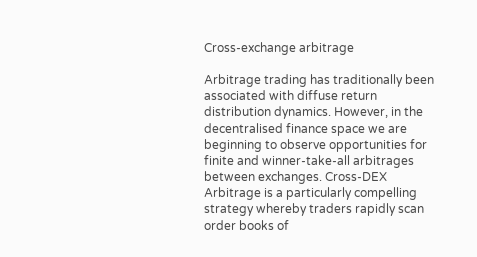Cross-exchange arbitrage

Arbitrage trading has traditionally been associated with diffuse return distribution dynamics. However, in the decentralised finance space we are beginning to observe opportunities for finite and winner-take-all arbitrages between exchanges. Cross-DEX Arbitrage is a particularly compelling strategy whereby traders rapidly scan order books of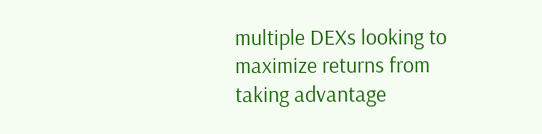multiple DEXs looking to maximize returns from taking advantage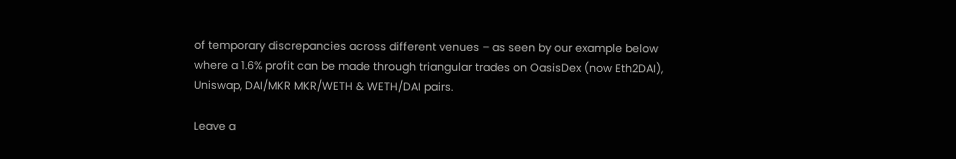of temporary discrepancies across different venues – as seen by our example below where a 1.6% profit can be made through triangular trades on OasisDex (now Eth2DAI), Uniswap, DAI/MKR MKR/WETH & WETH/DAI pairs.

Leave a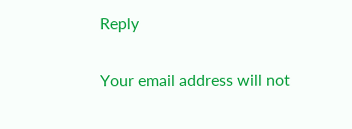Reply

Your email address will not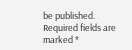be published. Required fields are marked *